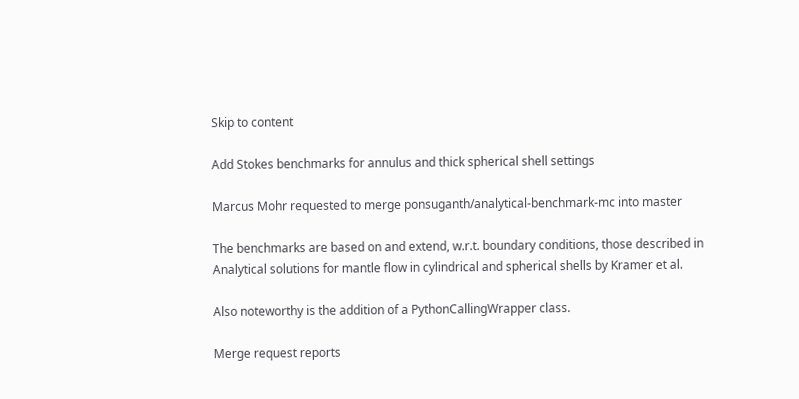Skip to content

Add Stokes benchmarks for annulus and thick spherical shell settings

Marcus Mohr requested to merge ponsuganth/analytical-benchmark-mc into master

The benchmarks are based on and extend, w.r.t. boundary conditions, those described in Analytical solutions for mantle flow in cylindrical and spherical shells by Kramer et al.

Also noteworthy is the addition of a PythonCallingWrapper class.

Merge request reports